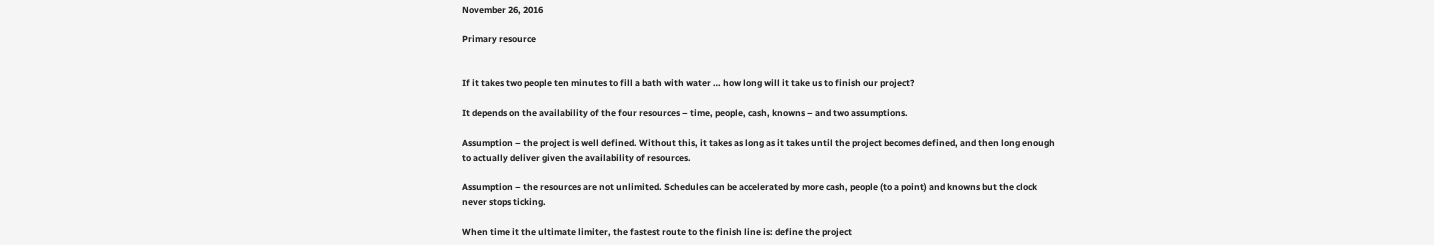November 26, 2016

Primary resource


If it takes two people ten minutes to fill a bath with water … how long will it take us to finish our project?

It depends on the availability of the four resources – time, people, cash, knowns – and two assumptions.

Assumption – the project is well defined. Without this, it takes as long as it takes until the project becomes defined, and then long enough to actually deliver given the availability of resources.

Assumption – the resources are not unlimited. Schedules can be accelerated by more cash, people (to a point) and knowns but the clock never stops ticking.

When time it the ultimate limiter, the fastest route to the finish line is: define the project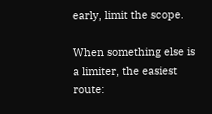early, limit the scope.

When something else is a limiter, the easiest route: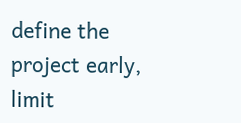define the project early, limit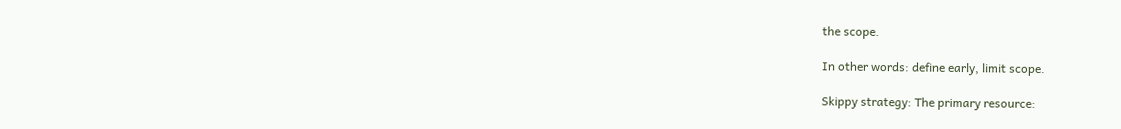the scope.

In other words: define early, limit scope.

Skippy strategy: The primary resource: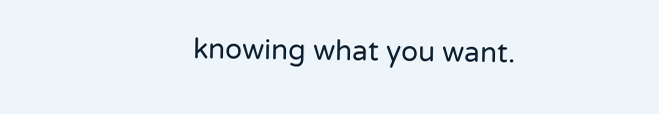knowing what you want.